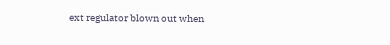ext regulator blown out when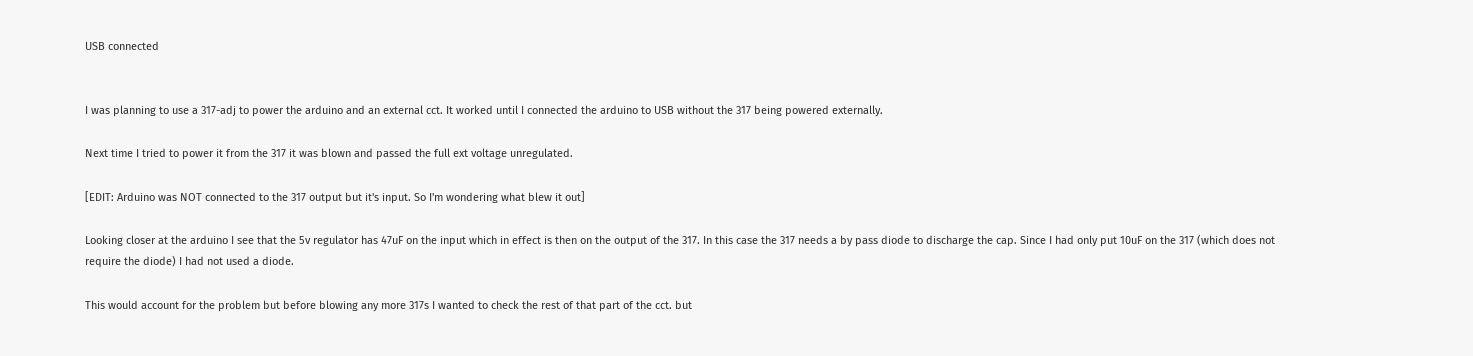USB connected


I was planning to use a 317-adj to power the arduino and an external cct. It worked until I connected the arduino to USB without the 317 being powered externally.

Next time I tried to power it from the 317 it was blown and passed the full ext voltage unregulated.

[EDIT: Arduino was NOT connected to the 317 output but it's input. So I'm wondering what blew it out]

Looking closer at the arduino I see that the 5v regulator has 47uF on the input which in effect is then on the output of the 317. In this case the 317 needs a by pass diode to discharge the cap. Since I had only put 10uF on the 317 (which does not require the diode) I had not used a diode.

This would account for the problem but before blowing any more 317s I wanted to check the rest of that part of the cct. but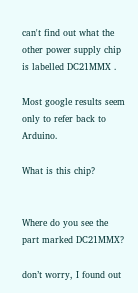can't find out what the other power supply chip is labelled DC21MMX .

Most google results seem only to refer back to Arduino.

What is this chip?


Where do you see the part marked DC21MMX?

don’t worry, I found out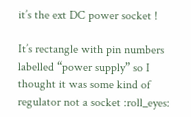it’s the ext DC power socket !

It’s rectangle with pin numbers labelled “power supply” so I thought it was some kind of regulator not a socket :roll_eyes: